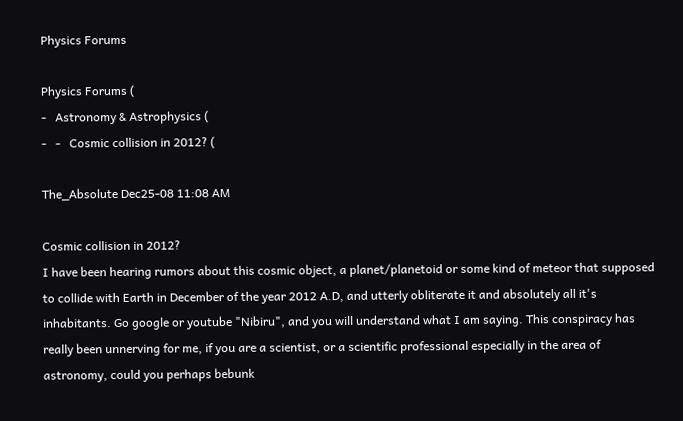Physics Forums

Physics Forums (
-   Astronomy & Astrophysics (
-   -   Cosmic collision in 2012? (

The_Absolute Dec25-08 11:08 AM

Cosmic collision in 2012?
I have been hearing rumors about this cosmic object, a planet/planetoid or some kind of meteor that supposed to collide with Earth in December of the year 2012 A.D, and utterly obliterate it and absolutely all it's inhabitants. Go google or youtube "Nibiru", and you will understand what I am saying. This conspiracy has really been unnerving for me, if you are a scientist, or a scientific professional especially in the area of astronomy, could you perhaps bebunk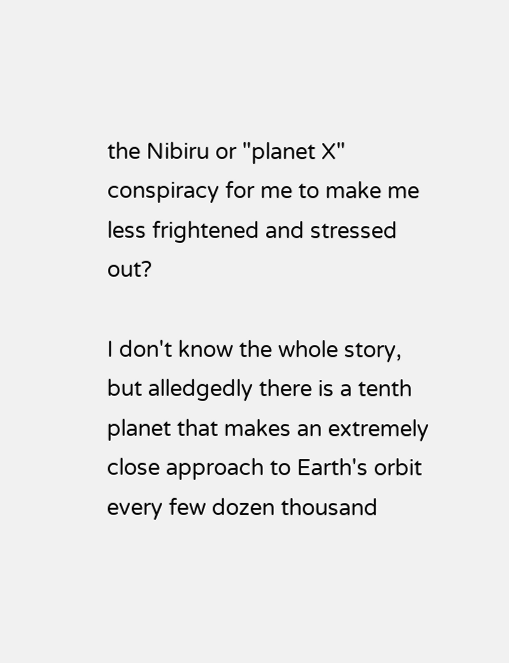the Nibiru or "planet X" conspiracy for me to make me less frightened and stressed out?

I don't know the whole story, but alledgedly there is a tenth planet that makes an extremely close approach to Earth's orbit every few dozen thousand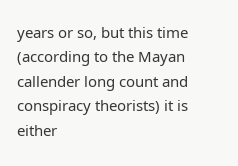years or so, but this time (according to the Mayan callender long count and conspiracy theorists) it is either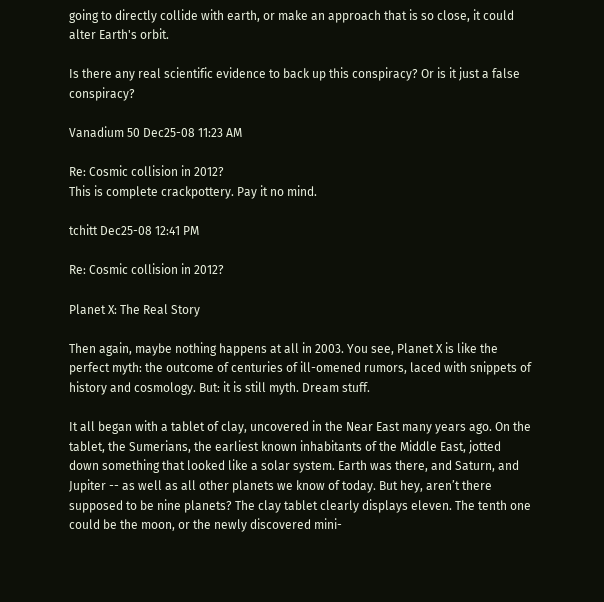going to directly collide with earth, or make an approach that is so close, it could alter Earth's orbit.

Is there any real scientific evidence to back up this conspiracy? Or is it just a false conspiracy?

Vanadium 50 Dec25-08 11:23 AM

Re: Cosmic collision in 2012?
This is complete crackpottery. Pay it no mind.

tchitt Dec25-08 12:41 PM

Re: Cosmic collision in 2012?

Planet X: The Real Story

Then again, maybe nothing happens at all in 2003. You see, Planet X is like the perfect myth: the outcome of centuries of ill-omened rumors, laced with snippets of history and cosmology. But: it is still myth. Dream stuff.

It all began with a tablet of clay, uncovered in the Near East many years ago. On the tablet, the Sumerians, the earliest known inhabitants of the Middle East, jotted down something that looked like a solar system. Earth was there, and Saturn, and Jupiter -- as well as all other planets we know of today. But hey, aren’t there supposed to be nine planets? The clay tablet clearly displays eleven. The tenth one could be the moon, or the newly discovered mini-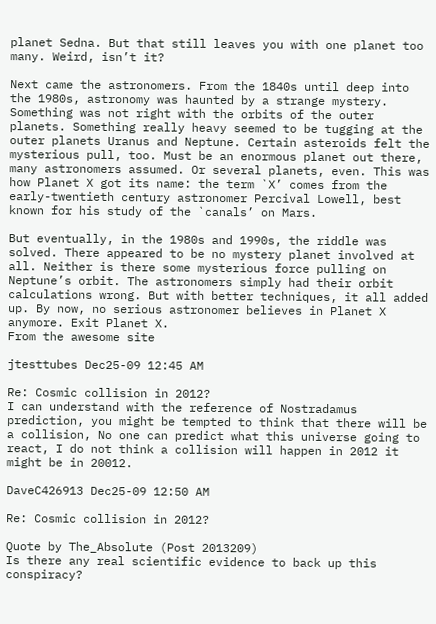planet Sedna. But that still leaves you with one planet too many. Weird, isn’t it?

Next came the astronomers. From the 1840s until deep into the 1980s, astronomy was haunted by a strange mystery. Something was not right with the orbits of the outer planets. Something really heavy seemed to be tugging at the outer planets Uranus and Neptune. Certain asteroids felt the mysterious pull, too. Must be an enormous planet out there, many astronomers assumed. Or several planets, even. This was how Planet X got its name: the term `X’ comes from the early-twentieth century astronomer Percival Lowell, best known for his study of the `canals’ on Mars.

But eventually, in the 1980s and 1990s, the riddle was solved. There appeared to be no mystery planet involved at all. Neither is there some mysterious force pulling on Neptune’s orbit. The astronomers simply had their orbit calculations wrong. But with better techniques, it all added up. By now, no serious astronomer believes in Planet X anymore. Exit Planet X.
From the awesome site

jtesttubes Dec25-09 12:45 AM

Re: Cosmic collision in 2012?
I can understand with the reference of Nostradamus prediction, you might be tempted to think that there will be a collision, No one can predict what this universe going to react, I do not think a collision will happen in 2012 it might be in 20012.

DaveC426913 Dec25-09 12:50 AM

Re: Cosmic collision in 2012?

Quote by The_Absolute (Post 2013209)
Is there any real scientific evidence to back up this conspiracy?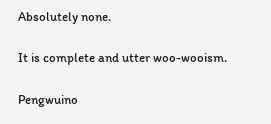Absolutely none.

It is complete and utter woo-wooism.

Pengwuino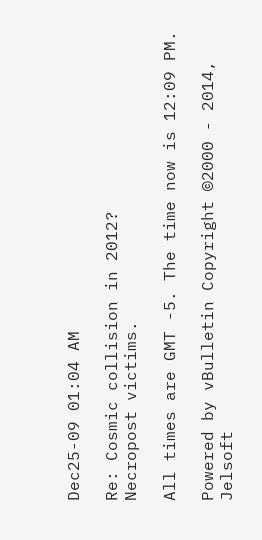Dec25-09 01:04 AM

Re: Cosmic collision in 2012?
Necropost victims.

All times are GMT -5. The time now is 12:09 PM.

Powered by vBulletin Copyright ©2000 - 2014, Jelsoft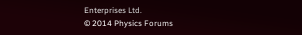Enterprises Ltd.
© 2014 Physics Forums